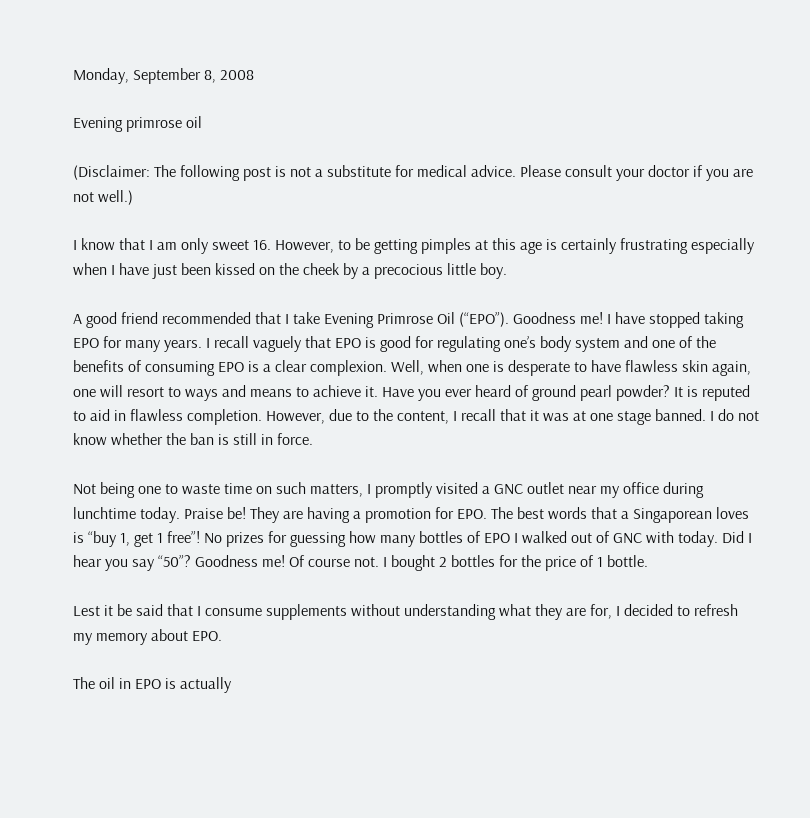Monday, September 8, 2008

Evening primrose oil

(Disclaimer: The following post is not a substitute for medical advice. Please consult your doctor if you are not well.)

I know that I am only sweet 16. However, to be getting pimples at this age is certainly frustrating especially when I have just been kissed on the cheek by a precocious little boy.

A good friend recommended that I take Evening Primrose Oil (“EPO”). Goodness me! I have stopped taking EPO for many years. I recall vaguely that EPO is good for regulating one’s body system and one of the benefits of consuming EPO is a clear complexion. Well, when one is desperate to have flawless skin again, one will resort to ways and means to achieve it. Have you ever heard of ground pearl powder? It is reputed to aid in flawless completion. However, due to the content, I recall that it was at one stage banned. I do not know whether the ban is still in force.

Not being one to waste time on such matters, I promptly visited a GNC outlet near my office during lunchtime today. Praise be! They are having a promotion for EPO. The best words that a Singaporean loves is “buy 1, get 1 free”! No prizes for guessing how many bottles of EPO I walked out of GNC with today. Did I hear you say “50”? Goodness me! Of course not. I bought 2 bottles for the price of 1 bottle.

Lest it be said that I consume supplements without understanding what they are for, I decided to refresh my memory about EPO.

The oil in EPO is actually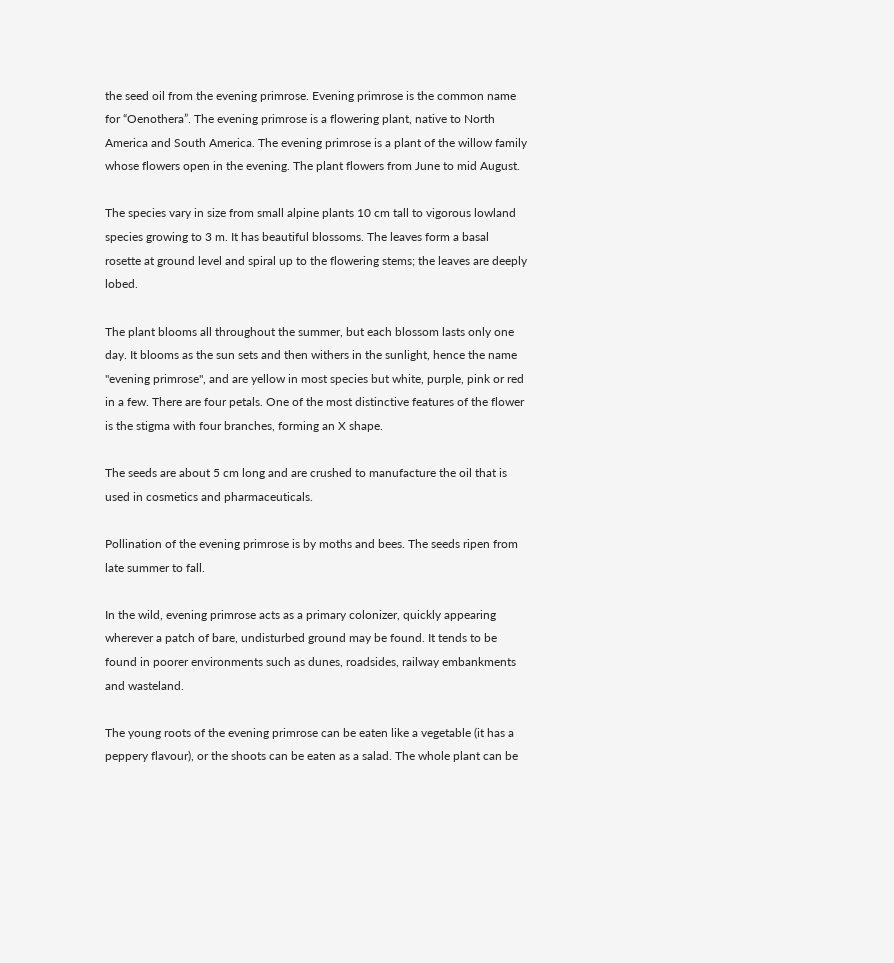the seed oil from the evening primrose. Evening primrose is the common name for “Oenothera”. The evening primrose is a flowering plant, native to North America and South America. The evening primrose is a plant of the willow family whose flowers open in the evening. The plant flowers from June to mid August.

The species vary in size from small alpine plants 10 cm tall to vigorous lowland species growing to 3 m. It has beautiful blossoms. The leaves form a basal rosette at ground level and spiral up to the flowering stems; the leaves are deeply lobed.

The plant blooms all throughout the summer, but each blossom lasts only one day. It blooms as the sun sets and then withers in the sunlight, hence the name "evening primrose", and are yellow in most species but white, purple, pink or red in a few. There are four petals. One of the most distinctive features of the flower is the stigma with four branches, forming an X shape.

The seeds are about 5 cm long and are crushed to manufacture the oil that is used in cosmetics and pharmaceuticals.

Pollination of the evening primrose is by moths and bees. The seeds ripen from late summer to fall.

In the wild, evening primrose acts as a primary colonizer, quickly appearing wherever a patch of bare, undisturbed ground may be found. It tends to be found in poorer environments such as dunes, roadsides, railway embankments and wasteland.

The young roots of the evening primrose can be eaten like a vegetable (it has a peppery flavour), or the shoots can be eaten as a salad. The whole plant can be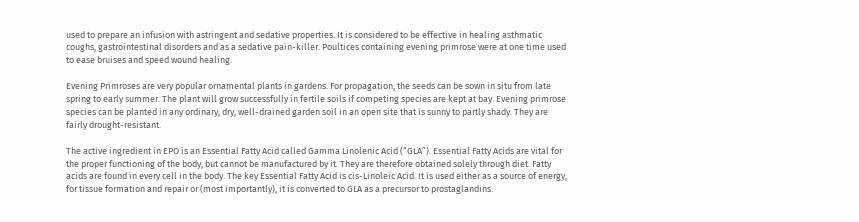used to prepare an infusion with astringent and sedative properties. It is considered to be effective in healing asthmatic coughs, gastrointestinal disorders and as a sedative pain-killer. Poultices containing evening primrose were at one time used to ease bruises and speed wound healing.

Evening Primroses are very popular ornamental plants in gardens. For propagation, the seeds can be sown in situ from late spring to early summer. The plant will grow successfully in fertile soils if competing species are kept at bay. Evening primrose species can be planted in any ordinary, dry, well-drained garden soil in an open site that is sunny to partly shady. They are fairly drought-resistant.

The active ingredient in EPO is an Essential Fatty Acid called Gamma Linolenic Acid (“GLA”). Essential Fatty Acids are vital for the proper functioning of the body, but cannot be manufactured by it. They are therefore obtained solely through diet. Fatty acids are found in every cell in the body. The key Essential Fatty Acid is cis-Linoleic Acid. It is used either as a source of energy, for tissue formation and repair or (most importantly), it is converted to GLA as a precursor to prostaglandins.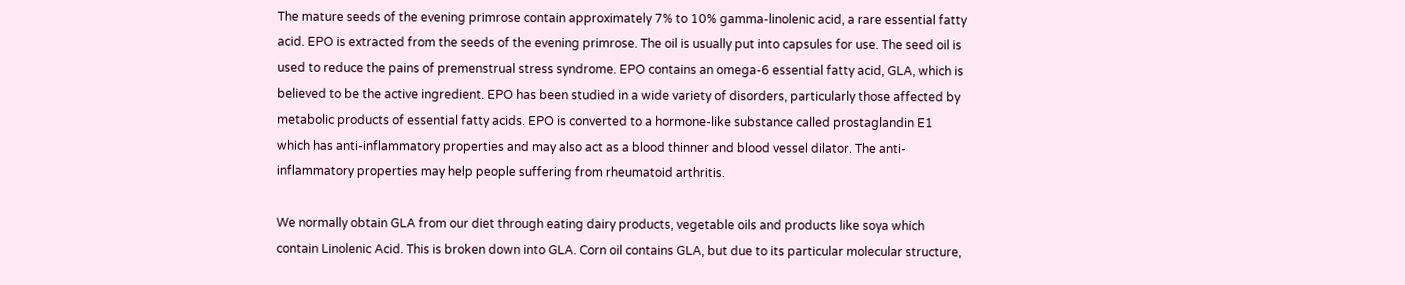The mature seeds of the evening primrose contain approximately 7% to 10% gamma-linolenic acid, a rare essential fatty acid. EPO is extracted from the seeds of the evening primrose. The oil is usually put into capsules for use. The seed oil is used to reduce the pains of premenstrual stress syndrome. EPO contains an omega-6 essential fatty acid, GLA, which is believed to be the active ingredient. EPO has been studied in a wide variety of disorders, particularly those affected by metabolic products of essential fatty acids. EPO is converted to a hormone-like substance called prostaglandin E1 which has anti-inflammatory properties and may also act as a blood thinner and blood vessel dilator. The anti-inflammatory properties may help people suffering from rheumatoid arthritis.

We normally obtain GLA from our diet through eating dairy products, vegetable oils and products like soya which contain Linolenic Acid. This is broken down into GLA. Corn oil contains GLA, but due to its particular molecular structure,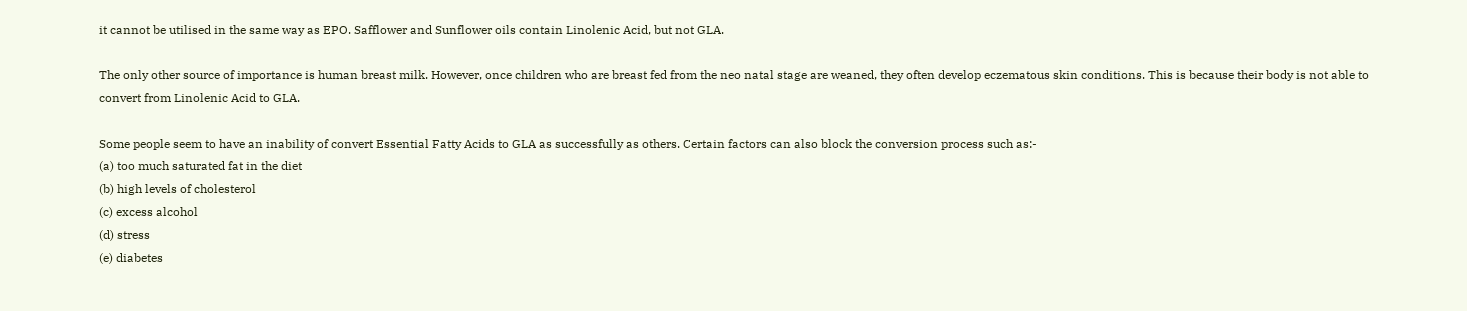it cannot be utilised in the same way as EPO. Safflower and Sunflower oils contain Linolenic Acid, but not GLA.

The only other source of importance is human breast milk. However, once children who are breast fed from the neo natal stage are weaned, they often develop eczematous skin conditions. This is because their body is not able to convert from Linolenic Acid to GLA.

Some people seem to have an inability of convert Essential Fatty Acids to GLA as successfully as others. Certain factors can also block the conversion process such as:-
(a) too much saturated fat in the diet
(b) high levels of cholesterol
(c) excess alcohol
(d) stress
(e) diabetes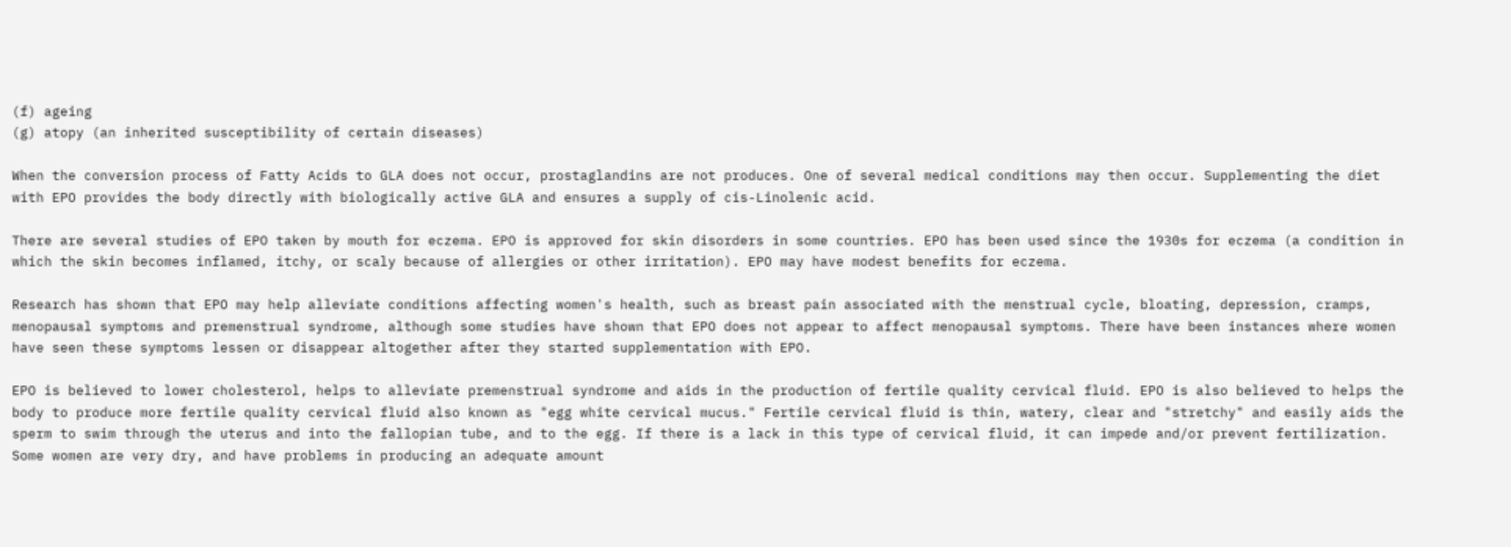(f) ageing
(g) atopy (an inherited susceptibility of certain diseases)

When the conversion process of Fatty Acids to GLA does not occur, prostaglandins are not produces. One of several medical conditions may then occur. Supplementing the diet with EPO provides the body directly with biologically active GLA and ensures a supply of cis-Linolenic acid.

There are several studies of EPO taken by mouth for eczema. EPO is approved for skin disorders in some countries. EPO has been used since the 1930s for eczema (a condition in which the skin becomes inflamed, itchy, or scaly because of allergies or other irritation). EPO may have modest benefits for eczema.

Research has shown that EPO may help alleviate conditions affecting women's health, such as breast pain associated with the menstrual cycle, bloating, depression, cramps, menopausal symptoms and premenstrual syndrome, although some studies have shown that EPO does not appear to affect menopausal symptoms. There have been instances where women have seen these symptoms lessen or disappear altogether after they started supplementation with EPO.

EPO is believed to lower cholesterol, helps to alleviate premenstrual syndrome and aids in the production of fertile quality cervical fluid. EPO is also believed to helps the body to produce more fertile quality cervical fluid also known as "egg white cervical mucus." Fertile cervical fluid is thin, watery, clear and "stretchy" and easily aids the sperm to swim through the uterus and into the fallopian tube, and to the egg. If there is a lack in this type of cervical fluid, it can impede and/or prevent fertilization. Some women are very dry, and have problems in producing an adequate amount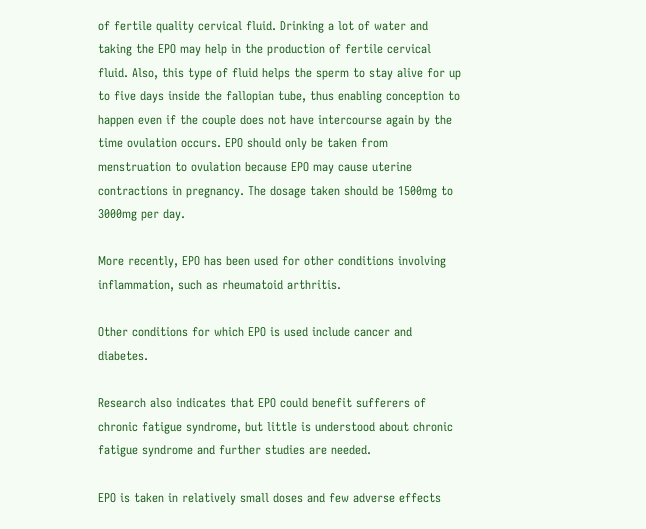of fertile quality cervical fluid. Drinking a lot of water and taking the EPO may help in the production of fertile cervical fluid. Also, this type of fluid helps the sperm to stay alive for up to five days inside the fallopian tube, thus enabling conception to happen even if the couple does not have intercourse again by the time ovulation occurs. EPO should only be taken from menstruation to ovulation because EPO may cause uterine contractions in pregnancy. The dosage taken should be 1500mg to 3000mg per day.

More recently, EPO has been used for other conditions involving inflammation, such as rheumatoid arthritis.

Other conditions for which EPO is used include cancer and diabetes.

Research also indicates that EPO could benefit sufferers of chronic fatigue syndrome, but little is understood about chronic fatigue syndrome and further studies are needed.

EPO is taken in relatively small doses and few adverse effects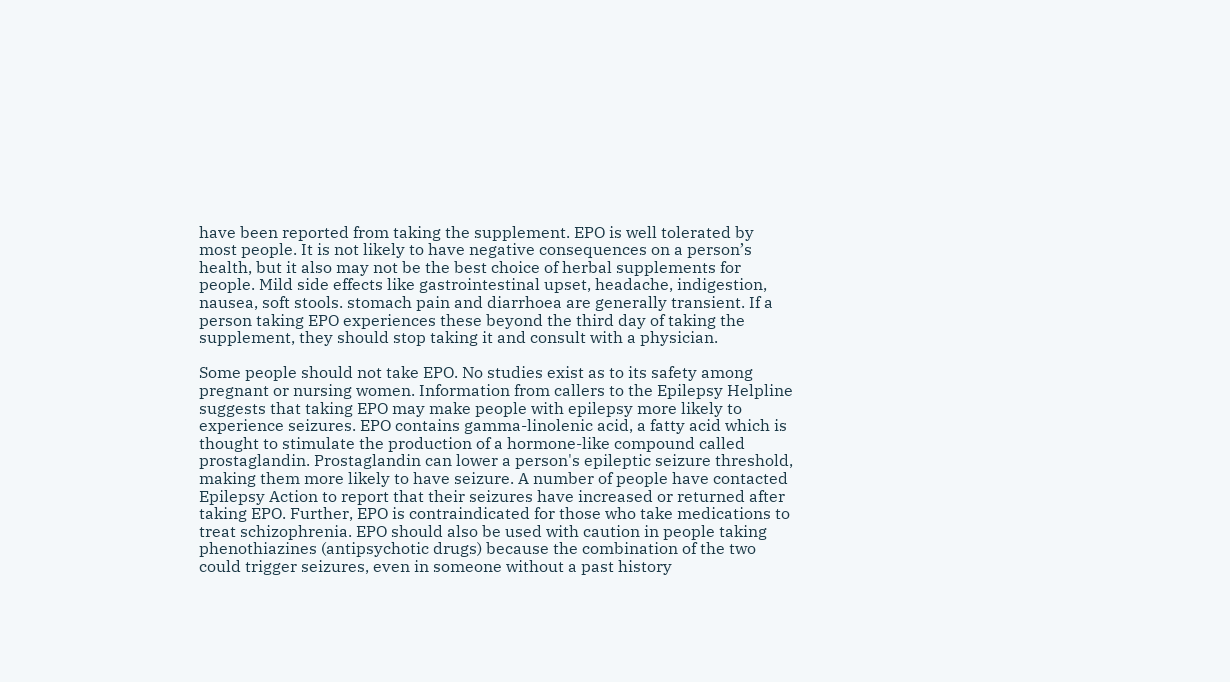have been reported from taking the supplement. EPO is well tolerated by most people. It is not likely to have negative consequences on a person’s health, but it also may not be the best choice of herbal supplements for people. Mild side effects like gastrointestinal upset, headache, indigestion, nausea, soft stools. stomach pain and diarrhoea are generally transient. If a person taking EPO experiences these beyond the third day of taking the supplement, they should stop taking it and consult with a physician.

Some people should not take EPO. No studies exist as to its safety among pregnant or nursing women. Information from callers to the Epilepsy Helpline suggests that taking EPO may make people with epilepsy more likely to experience seizures. EPO contains gamma-linolenic acid, a fatty acid which is thought to stimulate the production of a hormone-like compound called prostaglandin. Prostaglandin can lower a person's epileptic seizure threshold, making them more likely to have seizure. A number of people have contacted Epilepsy Action to report that their seizures have increased or returned after taking EPO. Further, EPO is contraindicated for those who take medications to treat schizophrenia. EPO should also be used with caution in people taking phenothiazines (antipsychotic drugs) because the combination of the two could trigger seizures, even in someone without a past history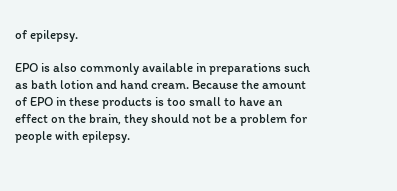of epilepsy.

EPO is also commonly available in preparations such as bath lotion and hand cream. Because the amount of EPO in these products is too small to have an effect on the brain, they should not be a problem for people with epilepsy.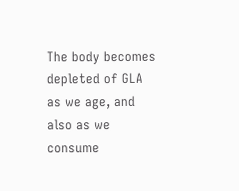The body becomes depleted of GLA as we age, and also as we consume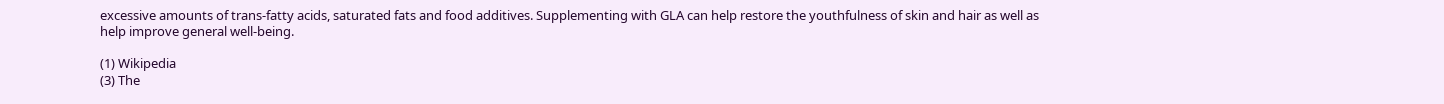excessive amounts of trans-fatty acids, saturated fats and food additives. Supplementing with GLA can help restore the youthfulness of skin and hair as well as help improve general well-being.

(1) Wikipedia
(3) The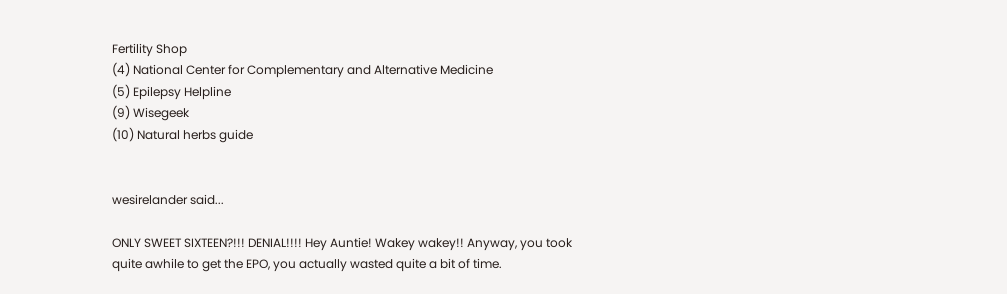Fertility Shop
(4) National Center for Complementary and Alternative Medicine
(5) Epilepsy Helpline
(9) Wisegeek
(10) Natural herbs guide


wesirelander said...

ONLY SWEET SIXTEEN?!!! DENIAL!!!! Hey Auntie! Wakey wakey!! Anyway, you took quite awhile to get the EPO, you actually wasted quite a bit of time.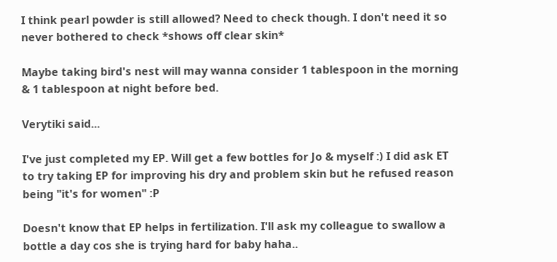I think pearl powder is still allowed? Need to check though. I don't need it so never bothered to check *shows off clear skin*

Maybe taking bird's nest will may wanna consider 1 tablespoon in the morning & 1 tablespoon at night before bed.

Verytiki said...

I've just completed my EP. Will get a few bottles for Jo & myself :) I did ask ET to try taking EP for improving his dry and problem skin but he refused reason being "it's for women" :P

Doesn't know that EP helps in fertilization. I'll ask my colleague to swallow a bottle a day cos she is trying hard for baby haha..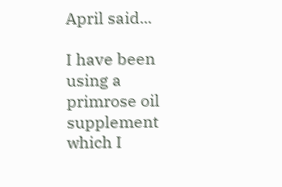April said...

I have been using a primrose oil supplement which I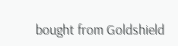bought from Goldshield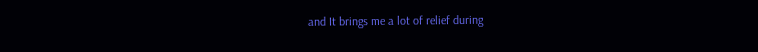and It brings me a lot of relief during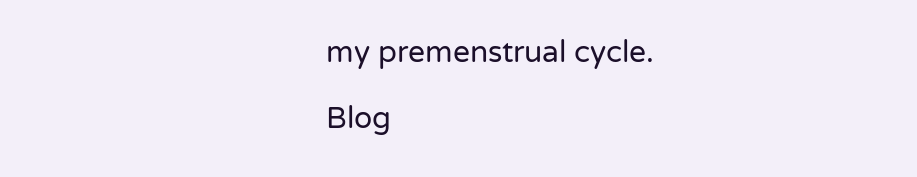my premenstrual cycle.

Blog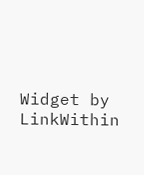Widget by LinkWithin